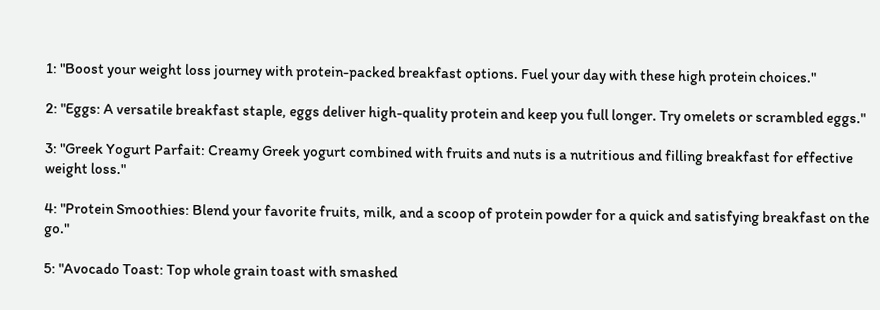1: "Boost your weight loss journey with protein-packed breakfast options. Fuel your day with these high protein choices."

2: "Eggs: A versatile breakfast staple, eggs deliver high-quality protein and keep you full longer. Try omelets or scrambled eggs."

3: "Greek Yogurt Parfait: Creamy Greek yogurt combined with fruits and nuts is a nutritious and filling breakfast for effective weight loss."

4: "Protein Smoothies: Blend your favorite fruits, milk, and a scoop of protein powder for a quick and satisfying breakfast on the go."

5: "Avocado Toast: Top whole grain toast with smashed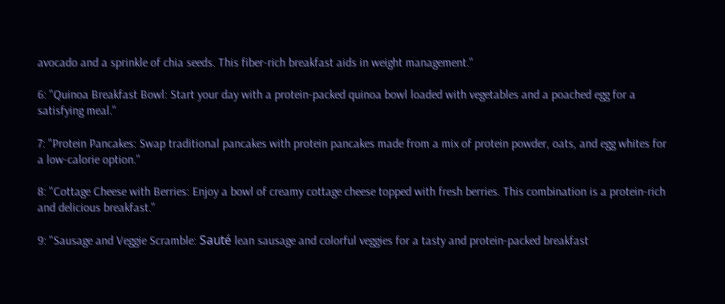avocado and a sprinkle of chia seeds. This fiber-rich breakfast aids in weight management."

6: "Quinoa Breakfast Bowl: Start your day with a protein-packed quinoa bowl loaded with vegetables and a poached egg for a satisfying meal."

7: "Protein Pancakes: Swap traditional pancakes with protein pancakes made from a mix of protein powder, oats, and egg whites for a low-calorie option."

8: "Cottage Cheese with Berries: Enjoy a bowl of creamy cottage cheese topped with fresh berries. This combination is a protein-rich and delicious breakfast."

9: "Sausage and Veggie Scramble: Sauté lean sausage and colorful veggies for a tasty and protein-packed breakfast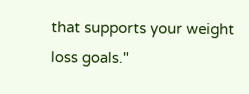that supports your weight loss goals."